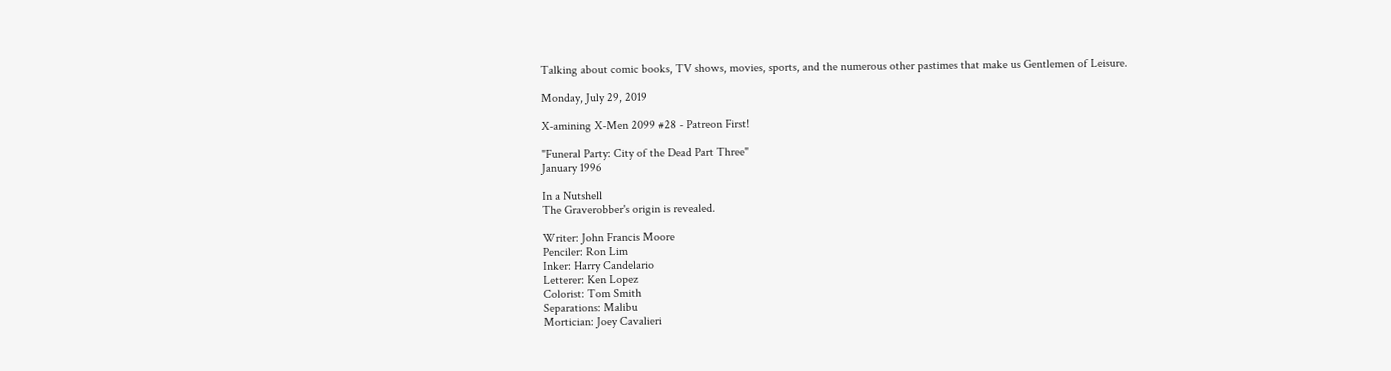Talking about comic books, TV shows, movies, sports, and the numerous other pastimes that make us Gentlemen of Leisure.

Monday, July 29, 2019

X-amining X-Men 2099 #28 - Patreon First!

"Funeral Party: City of the Dead Part Three"
January 1996

In a Nutshell
The Graverobber's origin is revealed.

Writer: John Francis Moore
Penciler: Ron Lim
Inker: Harry Candelario
Letterer: Ken Lopez
Colorist: Tom Smith
Separations: Malibu
Mortician: Joey Cavalieri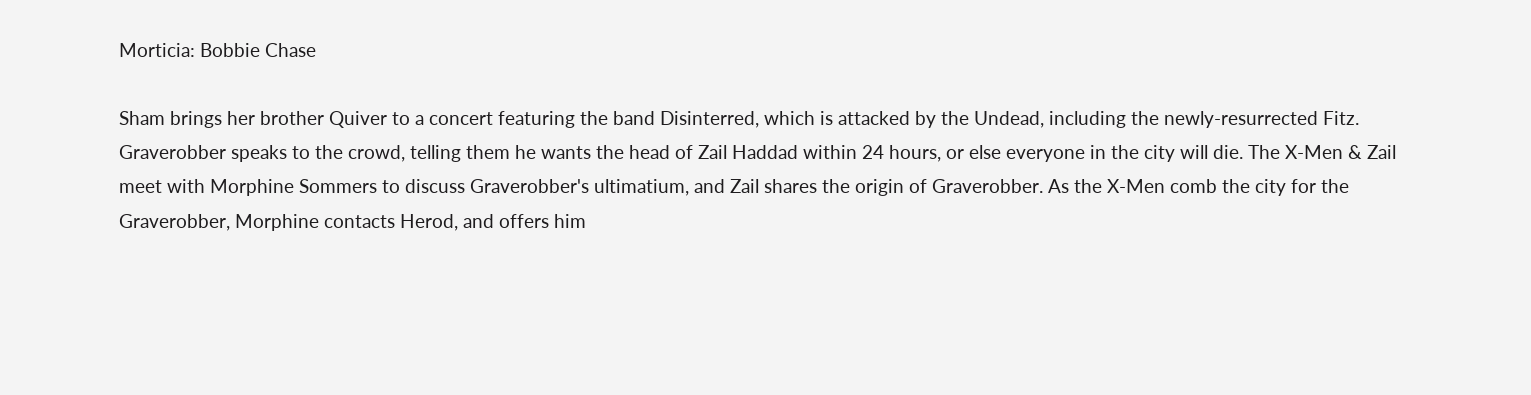Morticia: Bobbie Chase

Sham brings her brother Quiver to a concert featuring the band Disinterred, which is attacked by the Undead, including the newly-resurrected Fitz. Graverobber speaks to the crowd, telling them he wants the head of Zail Haddad within 24 hours, or else everyone in the city will die. The X-Men & Zail meet with Morphine Sommers to discuss Graverobber's ultimatium, and Zail shares the origin of Graverobber. As the X-Men comb the city for the Graverobber, Morphine contacts Herod, and offers him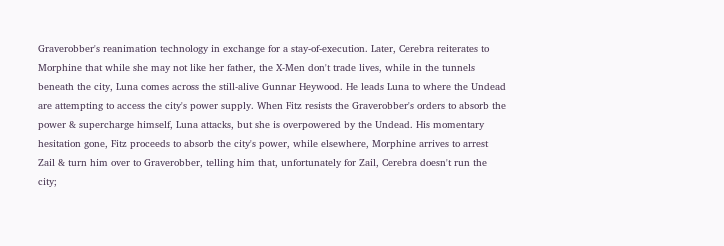Graverobber's reanimation technology in exchange for a stay-of-execution. Later, Cerebra reiterates to Morphine that while she may not like her father, the X-Men don't trade lives, while in the tunnels beneath the city, Luna comes across the still-alive Gunnar Heywood. He leads Luna to where the Undead are attempting to access the city's power supply. When Fitz resists the Graverobber's orders to absorb the power & supercharge himself, Luna attacks, but she is overpowered by the Undead. His momentary hesitation gone, Fitz proceeds to absorb the city's power, while elsewhere, Morphine arrives to arrest Zail & turn him over to Graverobber, telling him that, unfortunately for Zail, Cerebra doesn't run the city;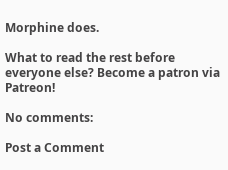Morphine does.

What to read the rest before everyone else? Become a patron via Patreon!

No comments:

Post a Comment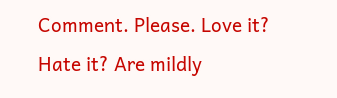Comment. Please. Love it? Hate it? Are mildly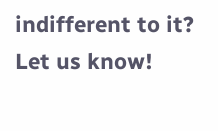indifferent to it? Let us know!